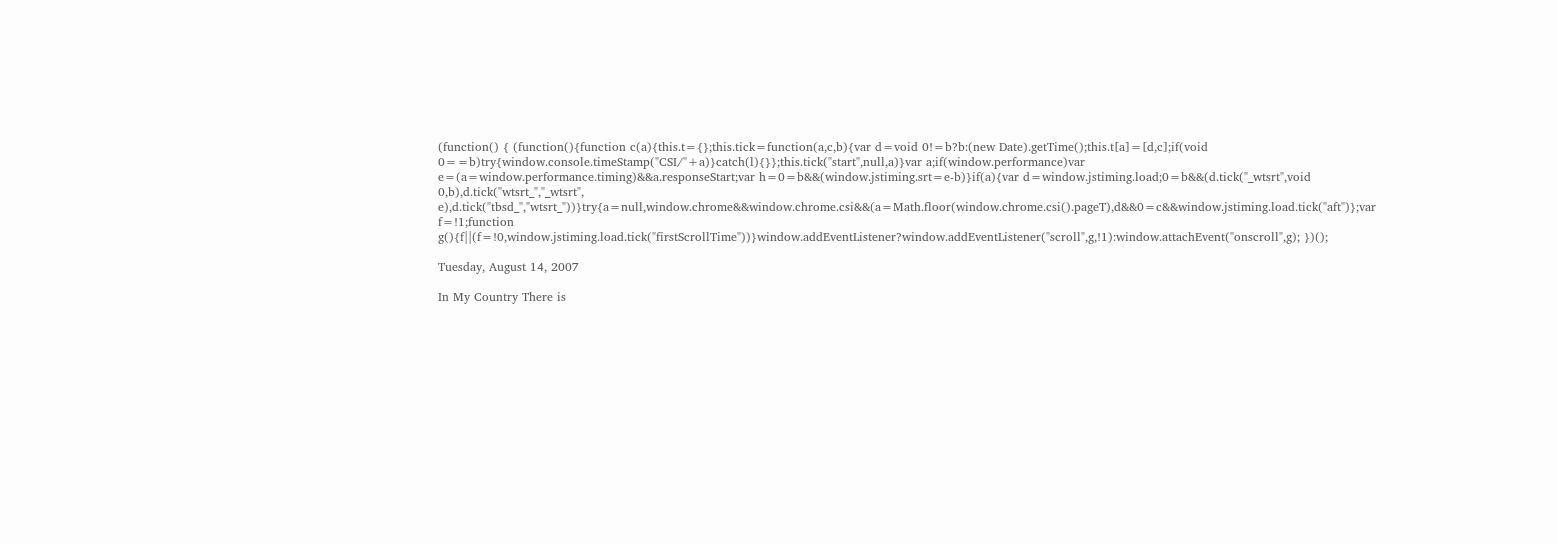(function() { (function(){function c(a){this.t={};this.tick=function(a,c,b){var d=void 0!=b?b:(new Date).getTime();this.t[a]=[d,c];if(void 0==b)try{window.console.timeStamp("CSI/"+a)}catch(l){}};this.tick("start",null,a)}var a;if(window.performance)var e=(a=window.performance.timing)&&a.responseStart;var h=0=b&&(window.jstiming.srt=e-b)}if(a){var d=window.jstiming.load;0=b&&(d.tick("_wtsrt",void 0,b),d.tick("wtsrt_","_wtsrt", e),d.tick("tbsd_","wtsrt_"))}try{a=null,window.chrome&&window.chrome.csi&&(a=Math.floor(window.chrome.csi().pageT),d&&0=c&&window.jstiming.load.tick("aft")};var f=!1;function g(){f||(f=!0,window.jstiming.load.tick("firstScrollTime"))}window.addEventListener?window.addEventListener("scroll",g,!1):window.attachEvent("onscroll",g); })();

Tuesday, August 14, 2007

In My Country There is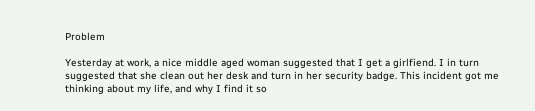Problem

Yesterday at work, a nice middle aged woman suggested that I get a girlfiend. I in turn suggested that she clean out her desk and turn in her security badge. This incident got me thinking about my life, and why I find it so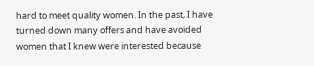hard to meet quality women. In the past, I have turned down many offers and have avoided women that I knew were interested because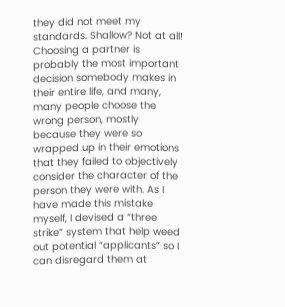they did not meet my standards. Shallow? Not at all! Choosing a partner is probably the most important decision somebody makes in their entire life, and many, many people choose the wrong person, mostly because they were so wrapped up in their emotions that they failed to objectively consider the character of the person they were with. As I have made this mistake myself, I devised a “three strike” system that help weed out potential “applicants” so I can disregard them at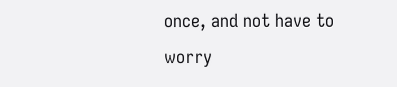once, and not have to worry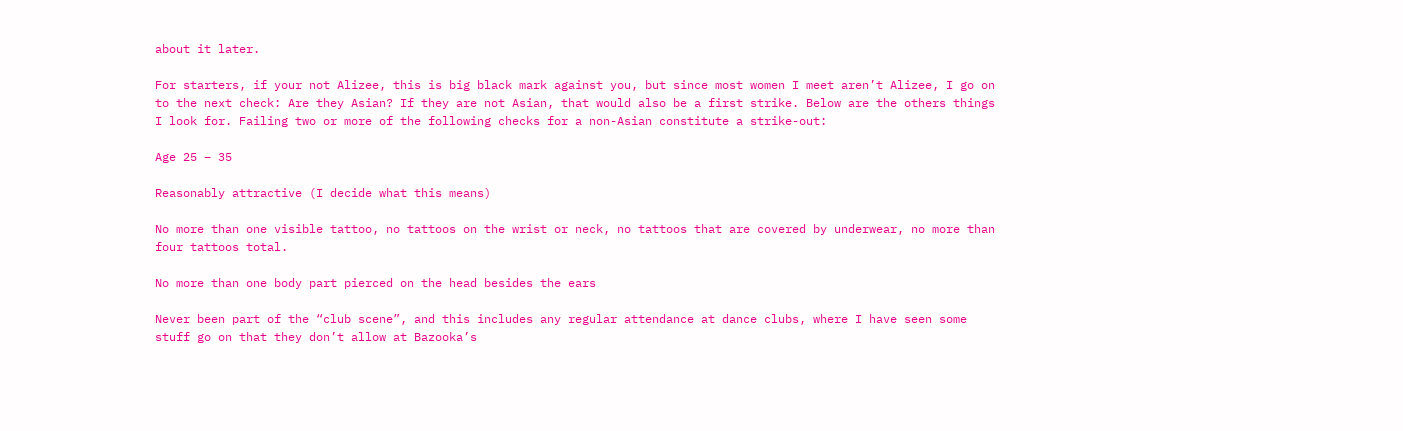about it later.

For starters, if your not Alizee, this is big black mark against you, but since most women I meet aren’t Alizee, I go on to the next check: Are they Asian? If they are not Asian, that would also be a first strike. Below are the others things I look for. Failing two or more of the following checks for a non-Asian constitute a strike-out:

Age 25 – 35

Reasonably attractive (I decide what this means)

No more than one visible tattoo, no tattoos on the wrist or neck, no tattoos that are covered by underwear, no more than four tattoos total.

No more than one body part pierced on the head besides the ears

Never been part of the “club scene”, and this includes any regular attendance at dance clubs, where I have seen some stuff go on that they don’t allow at Bazooka’s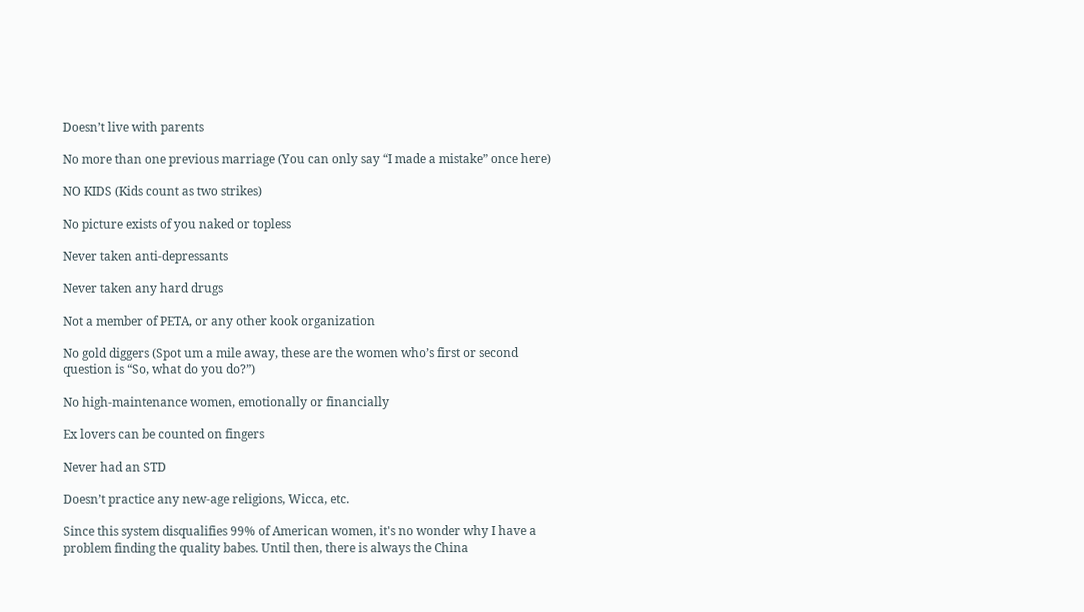Doesn’t live with parents

No more than one previous marriage (You can only say “I made a mistake” once here)

NO KIDS (Kids count as two strikes)

No picture exists of you naked or topless

Never taken anti-depressants

Never taken any hard drugs

Not a member of PETA, or any other kook organization

No gold diggers (Spot um a mile away, these are the women who’s first or second question is “So, what do you do?”)

No high-maintenance women, emotionally or financially

Ex lovers can be counted on fingers

Never had an STD

Doesn’t practice any new-age religions, Wicca, etc.

Since this system disqualifies 99% of American women, it's no wonder why I have a problem finding the quality babes. Until then, there is always the China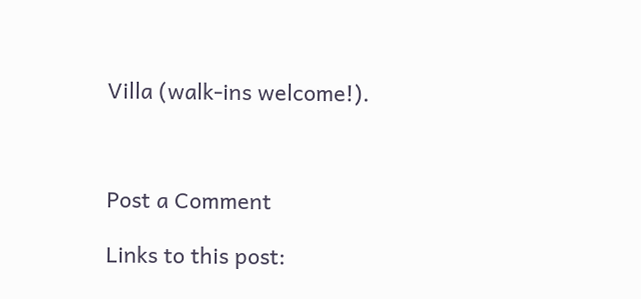Villa (walk-ins welcome!).



Post a Comment

Links to this post: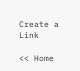Create a Link

<< Home